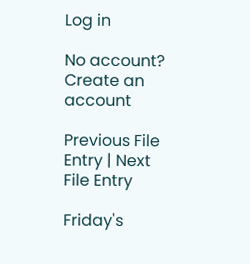Log in

No account? Create an account

Previous File Entry | Next File Entry

Friday's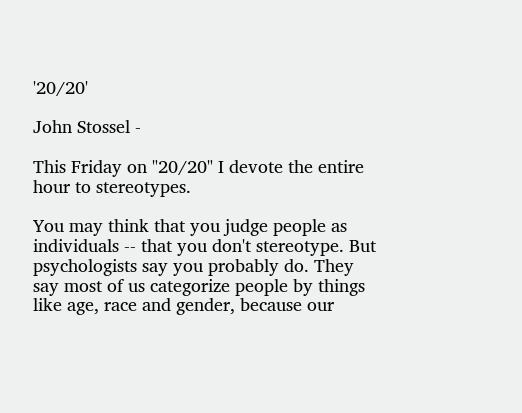'20/20'

John Stossel -

This Friday on "20/20" I devote the entire hour to stereotypes.

You may think that you judge people as individuals -- that you don't stereotype. But psychologists say you probably do. They say most of us categorize people by things like age, race and gender, because our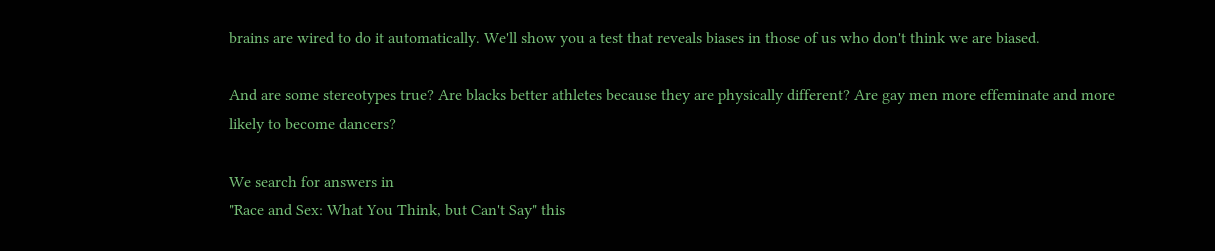brains are wired to do it automatically. We'll show you a test that reveals biases in those of us who don't think we are biased.

And are some stereotypes true? Are blacks better athletes because they are physically different? Are gay men more effeminate and more likely to become dancers?

We search for answers in
"Race and Sex: What You Think, but Can't Say" this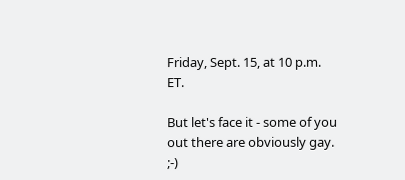Friday, Sept. 15, at 10 p.m. ET.

But let's face it - some of you out there are obviously gay. ;-)